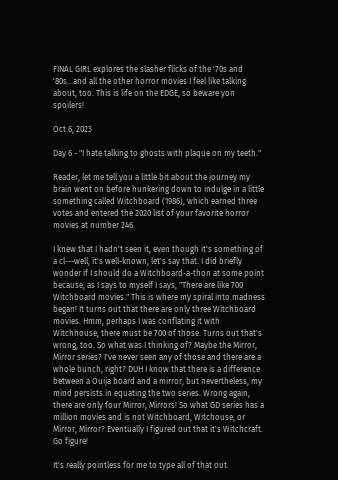FINAL GIRL explores the slasher flicks of the '70s and '80s...and all the other horror movies I feel like talking about, too. This is life on the EDGE, so beware yon spoilers!

Oct 6, 2023

Day 6 - "I hate talking to ghosts with plaque on my teeth."

Reader, let me tell you a little bit about the journey my brain went on before hunkering down to indulge in a little something called Witchboard (1986), which earned three votes and entered the 2020 list of your favorite horror movies at number 246.

I knew that I hadn't seen it, even though it's something of a cl---well, it's well-known, let's say that. I did briefly wonder if I should do a Witchboard-a-thon at some point because, as I says to myself I says, "There are like 700 Witchboard movies." This is where my spiral into madness began! It turns out that there are only three Witchboard movies. Hmm, perhaps I was conflating it with Witchhouse, there must be 700 of those. Turns out that's wrong, too. So what was I thinking of? Maybe the Mirror, Mirror series? I've never seen any of those and there are a whole bunch, right? DUH I know that there is a difference between a Ouija board and a mirror, but nevertheless, my mind persists in equating the two series. Wrong again, there are only four Mirror, Mirrors! So what GD series has a million movies and is not Witchboard, Witchouse, or Mirror, Mirror? Eventually I figured out that it's Witchcraft. Go figure!

It's really pointless for me to type all of that out.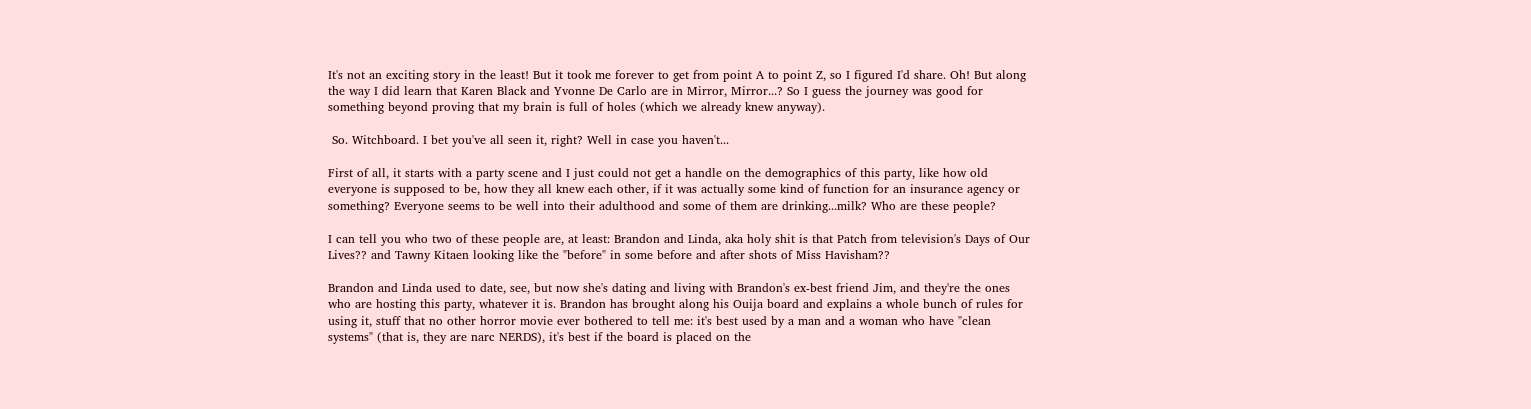It's not an exciting story in the least! But it took me forever to get from point A to point Z, so I figured I'd share. Oh! But along the way I did learn that Karen Black and Yvonne De Carlo are in Mirror, Mirror...? So I guess the journey was good for something beyond proving that my brain is full of holes (which we already knew anyway).

 So. Witchboard. I bet you've all seen it, right? Well in case you haven't...

First of all, it starts with a party scene and I just could not get a handle on the demographics of this party, like how old everyone is supposed to be, how they all knew each other, if it was actually some kind of function for an insurance agency or something? Everyone seems to be well into their adulthood and some of them are drinking...milk? Who are these people?

I can tell you who two of these people are, at least: Brandon and Linda, aka holy shit is that Patch from television's Days of Our Lives?? and Tawny Kitaen looking like the "before" in some before and after shots of Miss Havisham??

Brandon and Linda used to date, see, but now she's dating and living with Brandon's ex-best friend Jim, and they're the ones who are hosting this party, whatever it is. Brandon has brought along his Ouija board and explains a whole bunch of rules for using it, stuff that no other horror movie ever bothered to tell me: it's best used by a man and a woman who have "clean systems" (that is, they are narc NERDS), it's best if the board is placed on the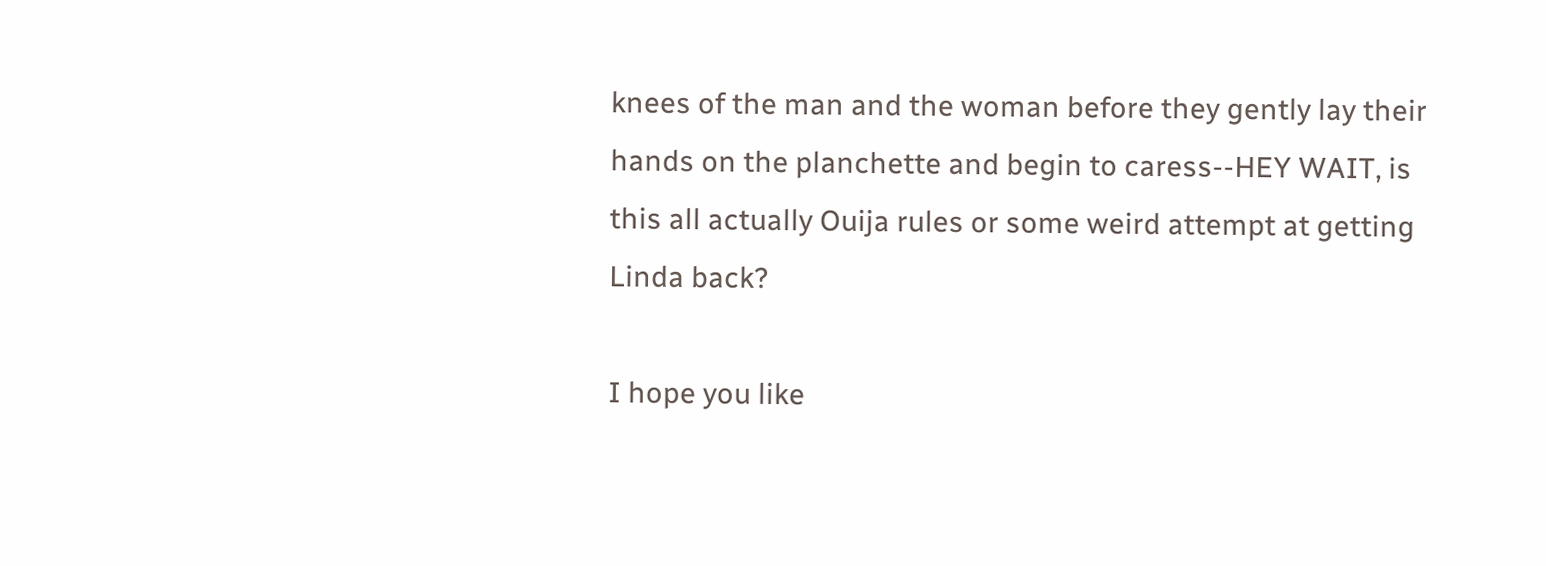knees of the man and the woman before they gently lay their hands on the planchette and begin to caress--HEY WAIT, is this all actually Ouija rules or some weird attempt at getting Linda back?

I hope you like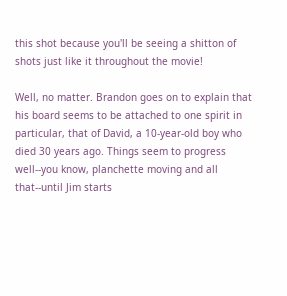this shot because you'll be seeing a shitton of shots just like it throughout the movie!

Well, no matter. Brandon goes on to explain that his board seems to be attached to one spirit in particular, that of David, a 10-year-old boy who died 30 years ago. Things seem to progress well--you know, planchette moving and all that--until Jim starts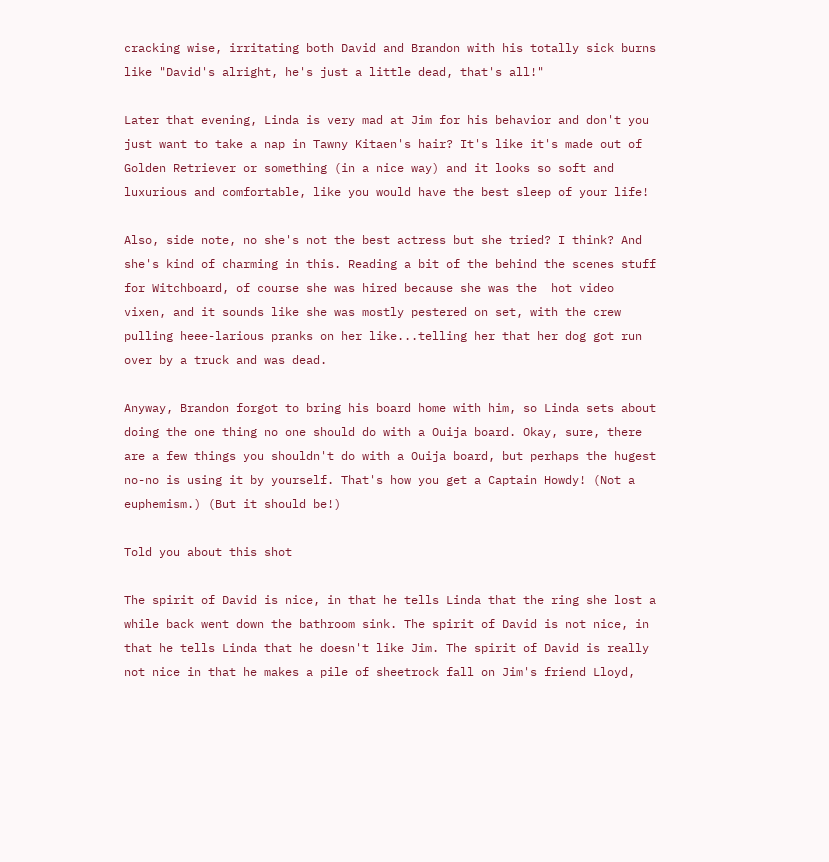cracking wise, irritating both David and Brandon with his totally sick burns like "David's alright, he's just a little dead, that's all!"

Later that evening, Linda is very mad at Jim for his behavior and don't you just want to take a nap in Tawny Kitaen's hair? It's like it's made out of Golden Retriever or something (in a nice way) and it looks so soft and luxurious and comfortable, like you would have the best sleep of your life!

Also, side note, no she's not the best actress but she tried? I think? And she's kind of charming in this. Reading a bit of the behind the scenes stuff for Witchboard, of course she was hired because she was the  hot video vixen, and it sounds like she was mostly pestered on set, with the crew pulling heee-larious pranks on her like...telling her that her dog got run over by a truck and was dead.

Anyway, Brandon forgot to bring his board home with him, so Linda sets about doing the one thing no one should do with a Ouija board. Okay, sure, there are a few things you shouldn't do with a Ouija board, but perhaps the hugest no-no is using it by yourself. That's how you get a Captain Howdy! (Not a euphemism.) (But it should be!)

Told you about this shot

The spirit of David is nice, in that he tells Linda that the ring she lost a while back went down the bathroom sink. The spirit of David is not nice, in that he tells Linda that he doesn't like Jim. The spirit of David is really not nice in that he makes a pile of sheetrock fall on Jim's friend Lloyd,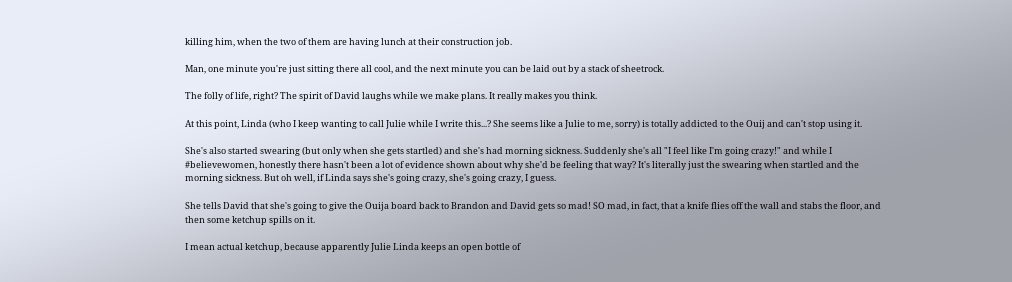killing him, when the two of them are having lunch at their construction job.

Man, one minute you're just sitting there all cool, and the next minute you can be laid out by a stack of sheetrock.

The folly of life, right? The spirit of David laughs while we make plans. It really makes you think.

At this point, Linda (who I keep wanting to call Julie while I write this...? She seems like a Julie to me, sorry) is totally addicted to the Ouij and can't stop using it.

She's also started swearing (but only when she gets startled) and she's had morning sickness. Suddenly she's all "I feel like I'm going crazy!" and while I #believewomen, honestly there hasn't been a lot of evidence shown about why she'd be feeling that way? It's literally just the swearing when startled and the morning sickness. But oh well, if Linda says she's going crazy, she's going crazy, I guess.

She tells David that she's going to give the Ouija board back to Brandon and David gets so mad! SO mad, in fact, that a knife flies off the wall and stabs the floor, and then some ketchup spills on it.

I mean actual ketchup, because apparently Julie Linda keeps an open bottle of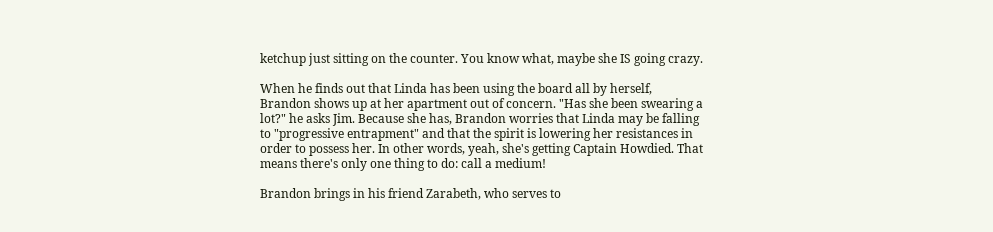ketchup just sitting on the counter. You know what, maybe she IS going crazy.

When he finds out that Linda has been using the board all by herself, Brandon shows up at her apartment out of concern. "Has she been swearing a lot?" he asks Jim. Because she has, Brandon worries that Linda may be falling to "progressive entrapment" and that the spirit is lowering her resistances in order to possess her. In other words, yeah, she's getting Captain Howdied. That means there's only one thing to do: call a medium!

Brandon brings in his friend Zarabeth, who serves to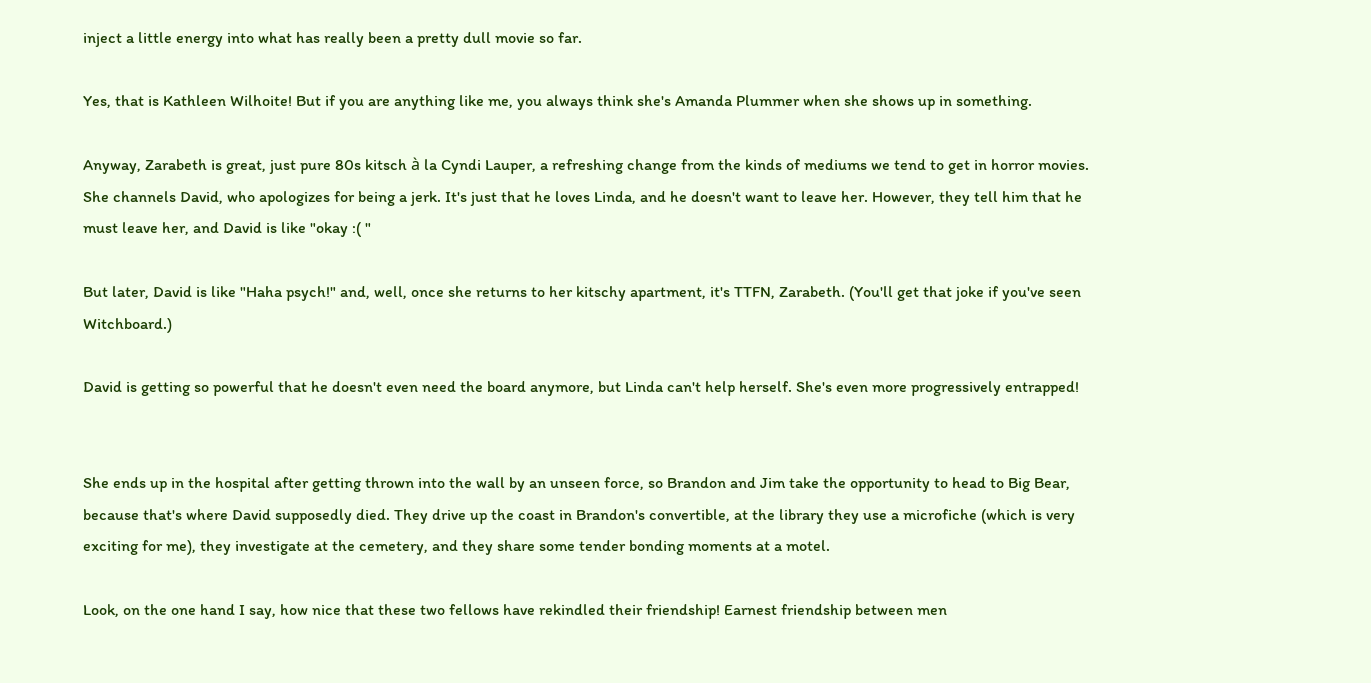inject a little energy into what has really been a pretty dull movie so far.

Yes, that is Kathleen Wilhoite! But if you are anything like me, you always think she's Amanda Plummer when she shows up in something.

Anyway, Zarabeth is great, just pure 80s kitsch à la Cyndi Lauper, a refreshing change from the kinds of mediums we tend to get in horror movies. She channels David, who apologizes for being a jerk. It's just that he loves Linda, and he doesn't want to leave her. However, they tell him that he must leave her, and David is like "okay :( "

But later, David is like "Haha psych!" and, well, once she returns to her kitschy apartment, it's TTFN, Zarabeth. (You'll get that joke if you've seen Witchboard.)

David is getting so powerful that he doesn't even need the board anymore, but Linda can't help herself. She's even more progressively entrapped!


She ends up in the hospital after getting thrown into the wall by an unseen force, so Brandon and Jim take the opportunity to head to Big Bear, because that's where David supposedly died. They drive up the coast in Brandon's convertible, at the library they use a microfiche (which is very exciting for me), they investigate at the cemetery, and they share some tender bonding moments at a motel.

Look, on the one hand I say, how nice that these two fellows have rekindled their friendship! Earnest friendship between men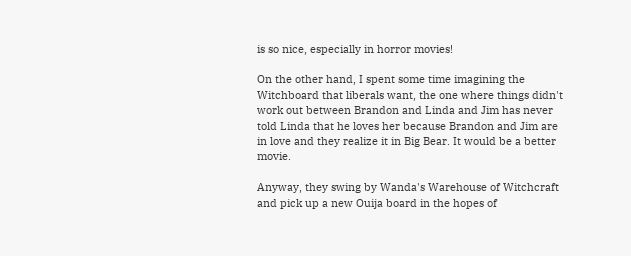is so nice, especially in horror movies!

On the other hand, I spent some time imagining the Witchboard that liberals want, the one where things didn't work out between Brandon and Linda and Jim has never told Linda that he loves her because Brandon and Jim are in love and they realize it in Big Bear. It would be a better movie.

Anyway, they swing by Wanda's Warehouse of Witchcraft and pick up a new Ouija board in the hopes of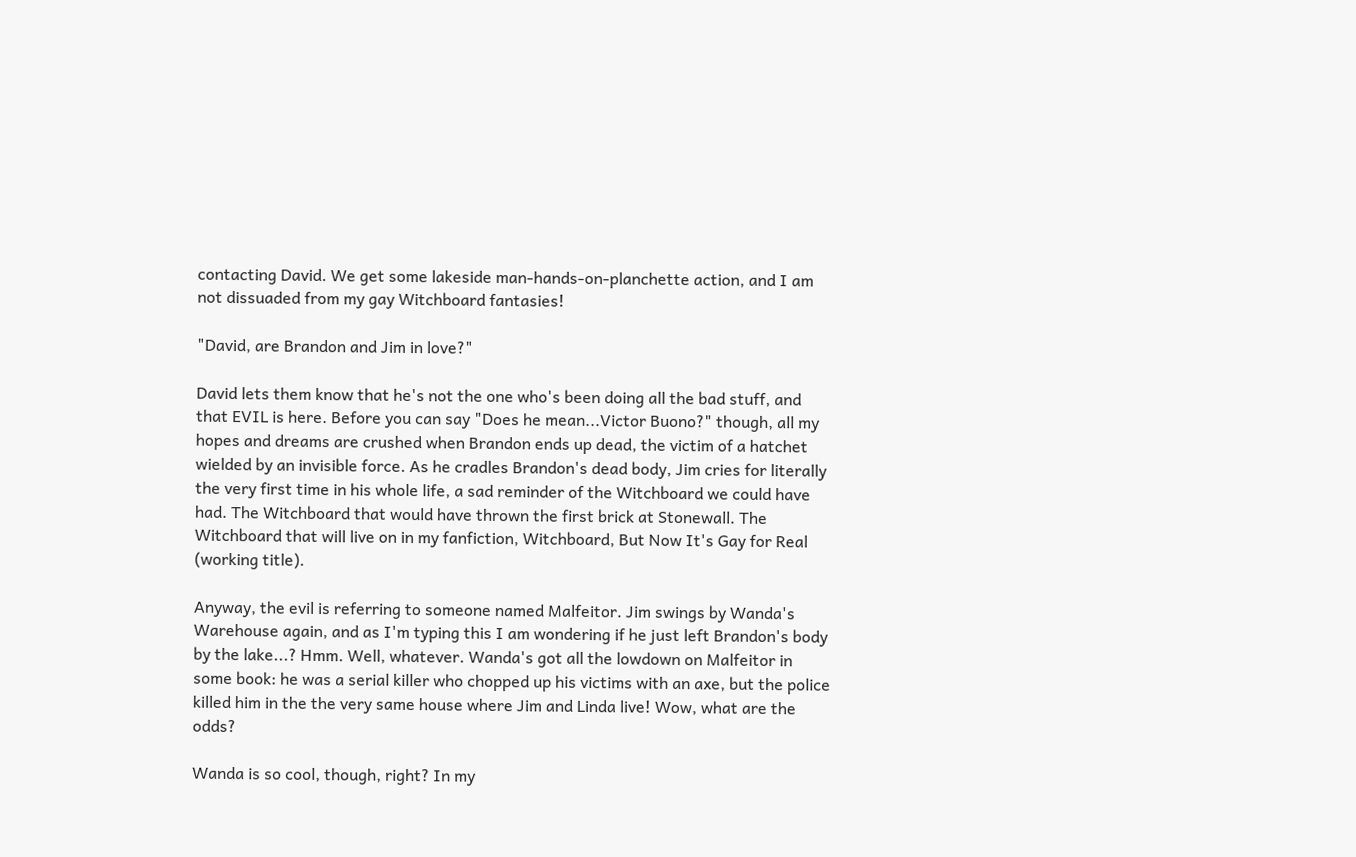contacting David. We get some lakeside man-hands-on-planchette action, and I am not dissuaded from my gay Witchboard fantasies!

"David, are Brandon and Jim in love?"

David lets them know that he's not the one who's been doing all the bad stuff, and that EVIL is here. Before you can say "Does he mean...Victor Buono?" though, all my hopes and dreams are crushed when Brandon ends up dead, the victim of a hatchet wielded by an invisible force. As he cradles Brandon's dead body, Jim cries for literally the very first time in his whole life, a sad reminder of the Witchboard we could have had. The Witchboard that would have thrown the first brick at Stonewall. The Witchboard that will live on in my fanfiction, Witchboard, But Now It's Gay for Real (working title).

Anyway, the evil is referring to someone named Malfeitor. Jim swings by Wanda's Warehouse again, and as I'm typing this I am wondering if he just left Brandon's body by the lake...? Hmm. Well, whatever. Wanda's got all the lowdown on Malfeitor in some book: he was a serial killer who chopped up his victims with an axe, but the police killed him in the the very same house where Jim and Linda live! Wow, what are the odds?

Wanda is so cool, though, right? In my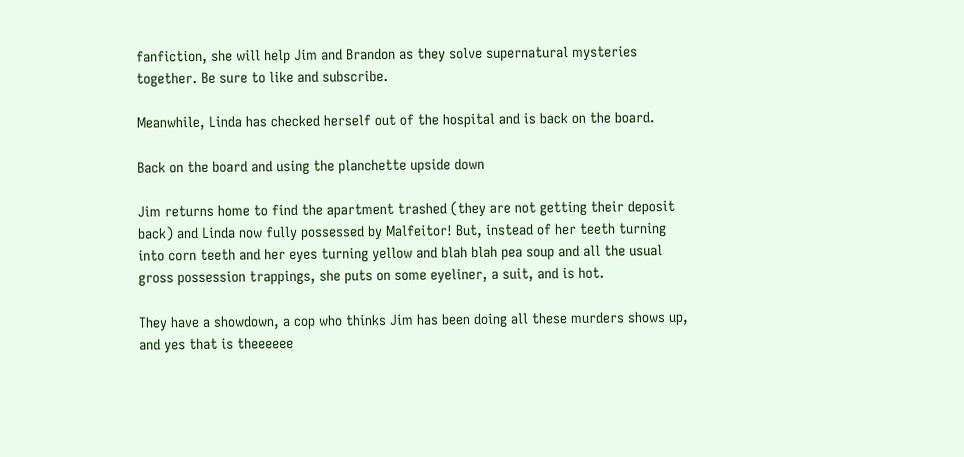fanfiction, she will help Jim and Brandon as they solve supernatural mysteries together. Be sure to like and subscribe.

Meanwhile, Linda has checked herself out of the hospital and is back on the board.

Back on the board and using the planchette upside down

Jim returns home to find the apartment trashed (they are not getting their deposit back) and Linda now fully possessed by Malfeitor! But, instead of her teeth turning into corn teeth and her eyes turning yellow and blah blah pea soup and all the usual gross possession trappings, she puts on some eyeliner, a suit, and is hot.

They have a showdown, a cop who thinks Jim has been doing all these murders shows up, and yes that is theeeeee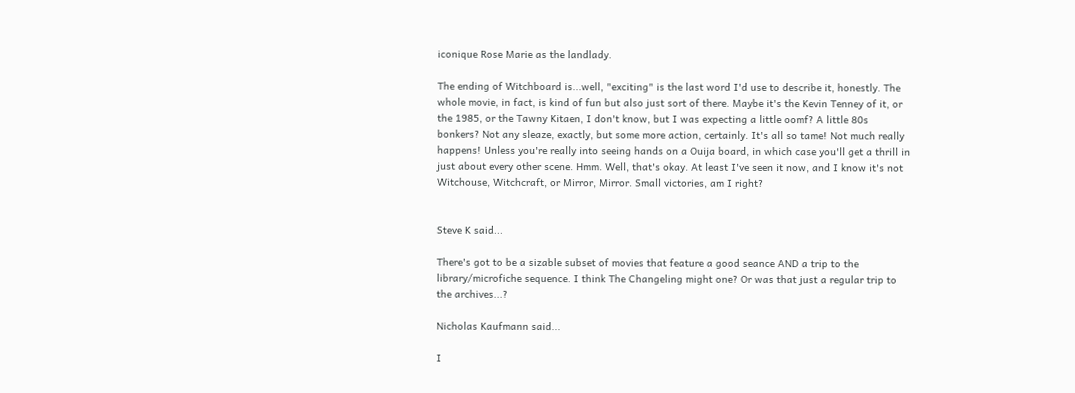iconique Rose Marie as the landlady.

The ending of Witchboard is...well, "exciting" is the last word I'd use to describe it, honestly. The whole movie, in fact, is kind of fun but also just sort of there. Maybe it's the Kevin Tenney of it, or the 1985, or the Tawny Kitaen, I don't know, but I was expecting a little oomf? A little 80s bonkers? Not any sleaze, exactly, but some more action, certainly. It's all so tame! Not much really happens! Unless you're really into seeing hands on a Ouija board, in which case you'll get a thrill in just about every other scene. Hmm. Well, that's okay. At least I've seen it now, and I know it's not Witchouse, Witchcraft, or Mirror, Mirror. Small victories, am I right?


Steve K said...

There's got to be a sizable subset of movies that feature a good seance AND a trip to the library/microfiche sequence. I think The Changeling might one? Or was that just a regular trip to the archives...?

Nicholas Kaufmann said...

I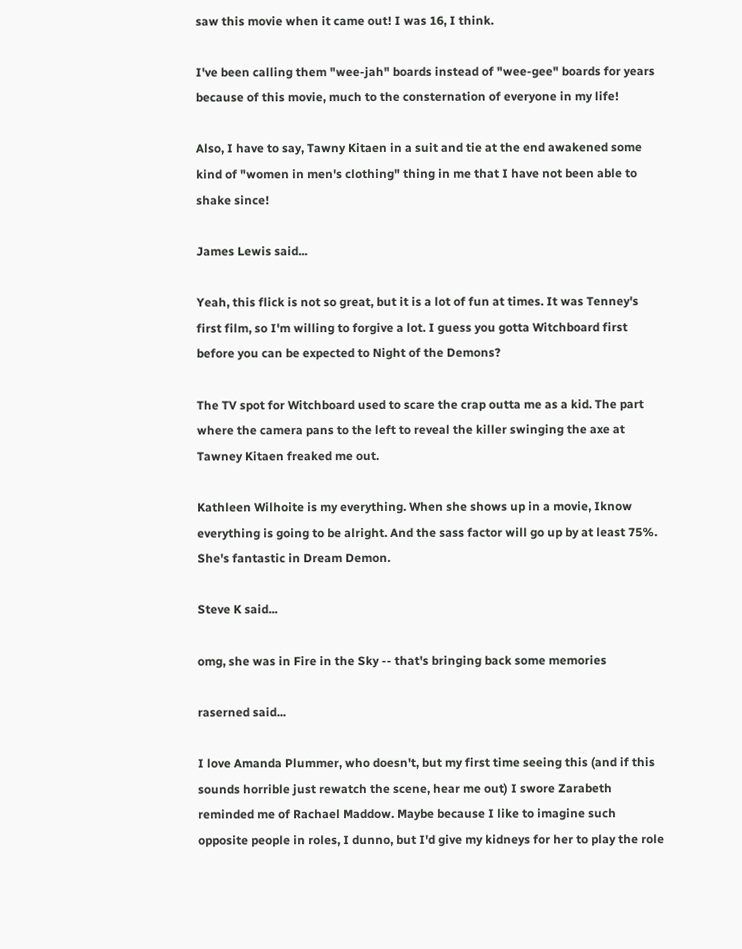saw this movie when it came out! I was 16, I think.

I've been calling them "wee-jah" boards instead of "wee-gee" boards for years because of this movie, much to the consternation of everyone in my life!

Also, I have to say, Tawny Kitaen in a suit and tie at the end awakened some kind of "women in men's clothing" thing in me that I have not been able to shake since!

James Lewis said...

Yeah, this flick is not so great, but it is a lot of fun at times. It was Tenney's first film, so I'm willing to forgive a lot. I guess you gotta Witchboard first before you can be expected to Night of the Demons?

The TV spot for Witchboard used to scare the crap outta me as a kid. The part where the camera pans to the left to reveal the killer swinging the axe at Tawney Kitaen freaked me out.

Kathleen Wilhoite is my everything. When she shows up in a movie, Iknow everything is going to be alright. And the sass factor will go up by at least 75%. She's fantastic in Dream Demon.

Steve K said...

omg, she was in Fire in the Sky -- that's bringing back some memories

raserned said...

I love Amanda Plummer, who doesn't, but my first time seeing this (and if this sounds horrible just rewatch the scene, hear me out) I swore Zarabeth reminded me of Rachael Maddow. Maybe because I like to imagine such opposite people in roles, I dunno, but I'd give my kidneys for her to play the role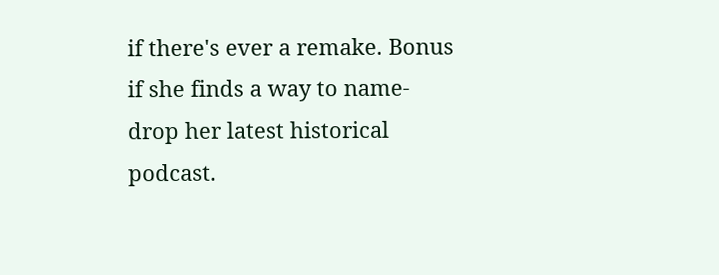if there's ever a remake. Bonus if she finds a way to name-drop her latest historical podcast.